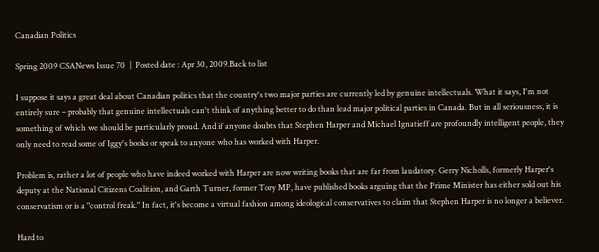Canadian Politics

Spring 2009 CSANews Issue 70  |  Posted date : Apr 30, 2009.Back to list

I suppose it says a great deal about Canadian politics that the country's two major parties are currently led by genuine intellectuals. What it says, I'm not entirely sure – probably that genuine intellectuals can't think of anything better to do than lead major political parties in Canada. But in all seriousness, it is something of which we should be particularly proud. And if anyone doubts that Stephen Harper and Michael Ignatieff are profoundly intelligent people, they only need to read some of Iggy's books or speak to anyone who has worked with Harper.

Problem is, rather a lot of people who have indeed worked with Harper are now writing books that are far from laudatory. Gerry Nicholls, formerly Harper's deputy at the National Citizens Coalition, and Garth Turner, former Tory MP, have published books arguing that the Prime Minister has either sold out his conservatism or is a "control freak." In fact, it's become a virtual fashion among ideological conservatives to claim that Stephen Harper is no longer a believer.

Hard to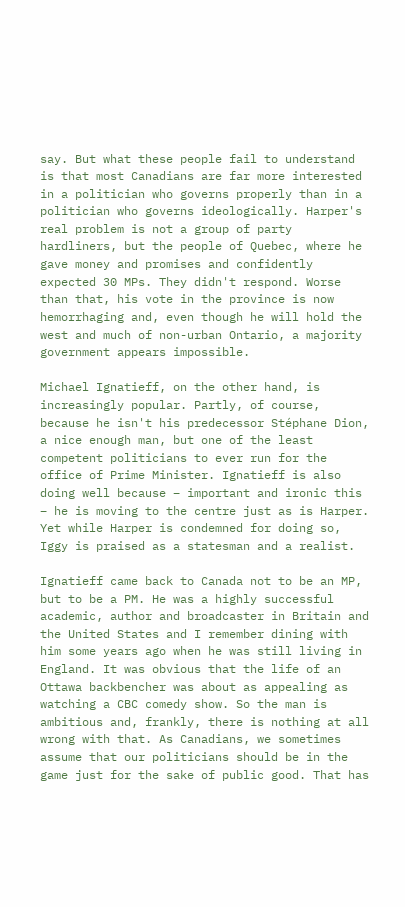say. But what these people fail to understand is that most Canadians are far more interested in a politician who governs properly than in a politician who governs ideologically. Harper's real problem is not a group of party hardliners, but the people of Quebec, where he gave money and promises and confidently expected 30 MPs. They didn't respond. Worse than that, his vote in the province is now hemorrhaging and, even though he will hold the west and much of non-urban Ontario, a majority government appears impossible.

Michael Ignatieff, on the other hand, is increasingly popular. Partly, of course, because he isn't his predecessor Stéphane Dion, a nice enough man, but one of the least competent politicians to ever run for the office of Prime Minister. Ignatieff is also doing well because – important and ironic this – he is moving to the centre just as is Harper. Yet while Harper is condemned for doing so, Iggy is praised as a statesman and a realist.

Ignatieff came back to Canada not to be an MP, but to be a PM. He was a highly successful academic, author and broadcaster in Britain and the United States and I remember dining with him some years ago when he was still living in England. It was obvious that the life of an Ottawa backbencher was about as appealing as watching a CBC comedy show. So the man is ambitious and, frankly, there is nothing at all wrong with that. As Canadians, we sometimes assume that our politicians should be in the game just for the sake of public good. That has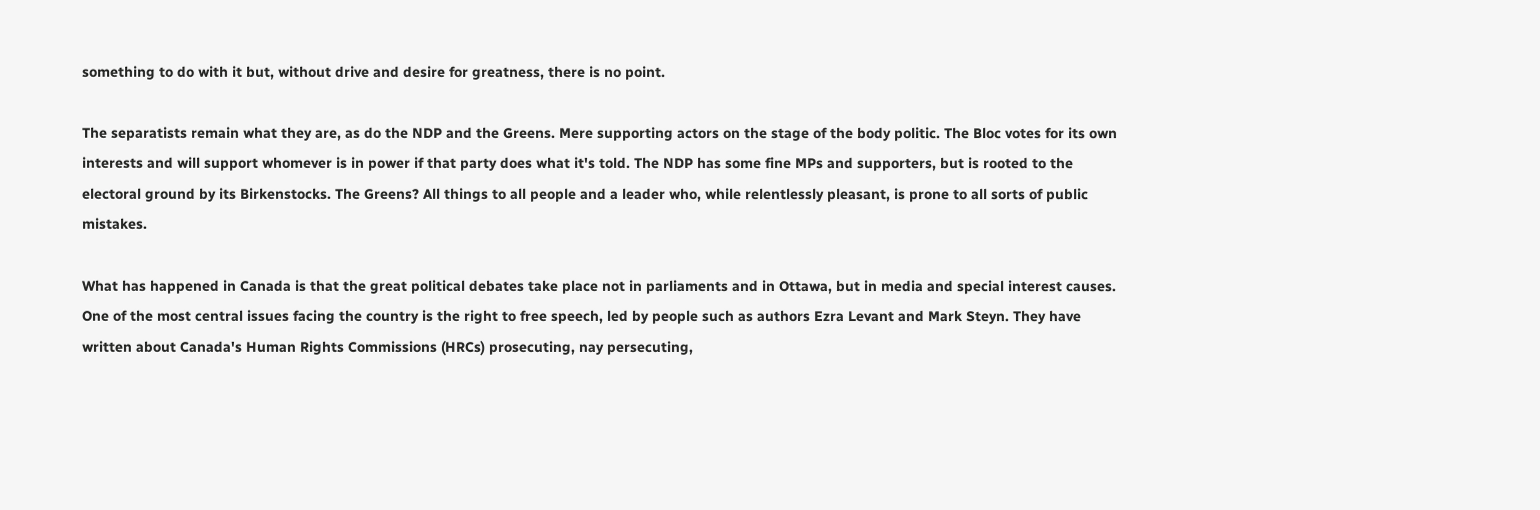something to do with it but, without drive and desire for greatness, there is no point.

The separatists remain what they are, as do the NDP and the Greens. Mere supporting actors on the stage of the body politic. The Bloc votes for its own interests and will support whomever is in power if that party does what it's told. The NDP has some fine MPs and supporters, but is rooted to the electoral ground by its Birkenstocks. The Greens? All things to all people and a leader who, while relentlessly pleasant, is prone to all sorts of public mistakes.

What has happened in Canada is that the great political debates take place not in parliaments and in Ottawa, but in media and special interest causes. One of the most central issues facing the country is the right to free speech, led by people such as authors Ezra Levant and Mark Steyn. They have written about Canada's Human Rights Commissions (HRCs) prosecuting, nay persecuting,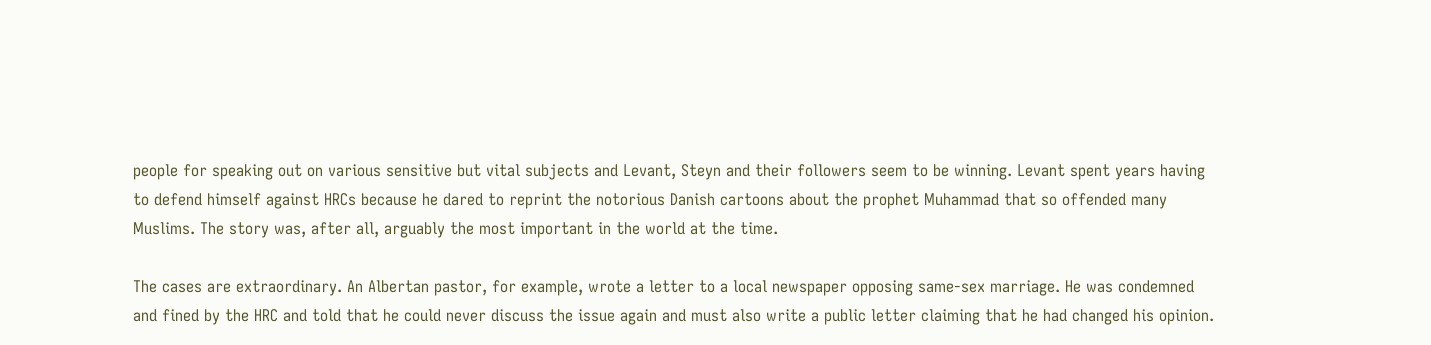people for speaking out on various sensitive but vital subjects and Levant, Steyn and their followers seem to be winning. Levant spent years having to defend himself against HRCs because he dared to reprint the notorious Danish cartoons about the prophet Muhammad that so offended many Muslims. The story was, after all, arguably the most important in the world at the time.

The cases are extraordinary. An Albertan pastor, for example, wrote a letter to a local newspaper opposing same-sex marriage. He was condemned and fined by the HRC and told that he could never discuss the issue again and must also write a public letter claiming that he had changed his opinion.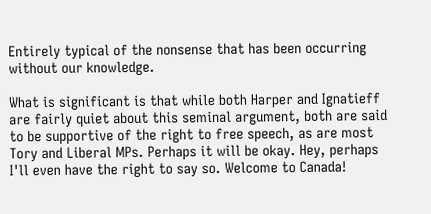Entirely typical of the nonsense that has been occurring without our knowledge.

What is significant is that while both Harper and Ignatieff are fairly quiet about this seminal argument, both are said to be supportive of the right to free speech, as are most Tory and Liberal MPs. Perhaps it will be okay. Hey, perhaps I'll even have the right to say so. Welcome to Canada!